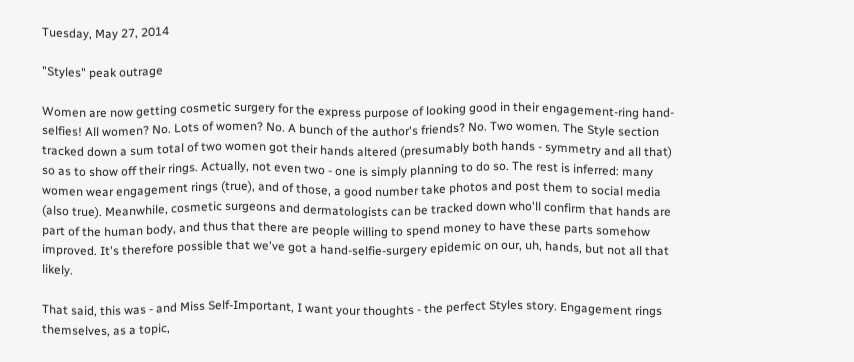Tuesday, May 27, 2014

"Styles" peak outrage

Women are now getting cosmetic surgery for the express purpose of looking good in their engagement-ring hand-selfies! All women? No. Lots of women? No. A bunch of the author's friends? No. Two women. The Style section tracked down a sum total of two women got their hands altered (presumably both hands - symmetry and all that) so as to show off their rings. Actually, not even two - one is simply planning to do so. The rest is inferred: many women wear engagement rings (true), and of those, a good number take photos and post them to social media (also true). Meanwhile, cosmetic surgeons and dermatologists can be tracked down who'll confirm that hands are part of the human body, and thus that there are people willing to spend money to have these parts somehow improved. It's therefore possible that we've got a hand-selfie-surgery epidemic on our, uh, hands, but not all that likely.

That said, this was - and Miss Self-Important, I want your thoughts - the perfect Styles story. Engagement rings themselves, as a topic,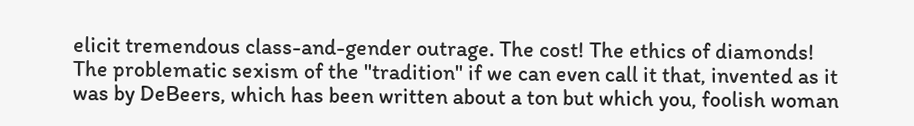elicit tremendous class-and-gender outrage. The cost! The ethics of diamonds! The problematic sexism of the "tradition" if we can even call it that, invented as it was by DeBeers, which has been written about a ton but which you, foolish woman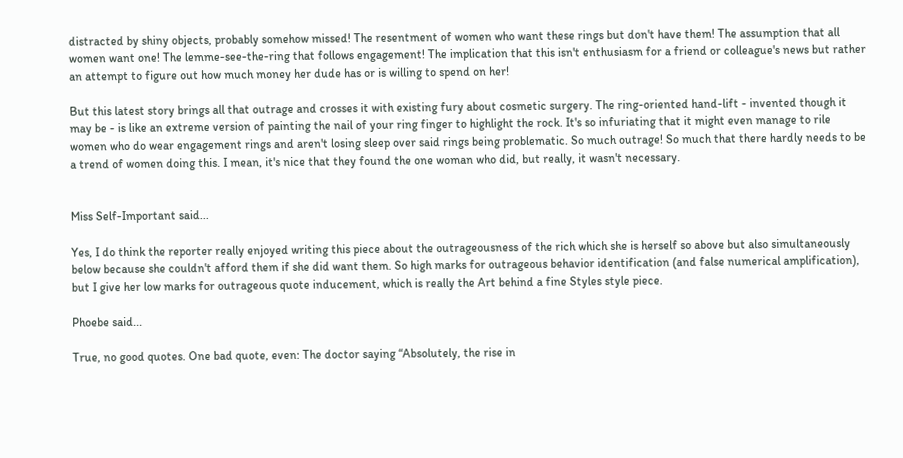distracted by shiny objects, probably somehow missed! The resentment of women who want these rings but don't have them! The assumption that all women want one! The lemme-see-the-ring that follows engagement! The implication that this isn't enthusiasm for a friend or colleague's news but rather an attempt to figure out how much money her dude has or is willing to spend on her!

But this latest story brings all that outrage and crosses it with existing fury about cosmetic surgery. The ring-oriented hand-lift - invented though it may be - is like an extreme version of painting the nail of your ring finger to highlight the rock. It's so infuriating that it might even manage to rile women who do wear engagement rings and aren't losing sleep over said rings being problematic. So much outrage! So much that there hardly needs to be a trend of women doing this. I mean, it's nice that they found the one woman who did, but really, it wasn't necessary.


Miss Self-Important said...

Yes, I do think the reporter really enjoyed writing this piece about the outrageousness of the rich which she is herself so above but also simultaneously below because she couldn't afford them if she did want them. So high marks for outrageous behavior identification (and false numerical amplification), but I give her low marks for outrageous quote inducement, which is really the Art behind a fine Styles style piece.

Phoebe said...

True, no good quotes. One bad quote, even: The doctor saying “Absolutely, the rise in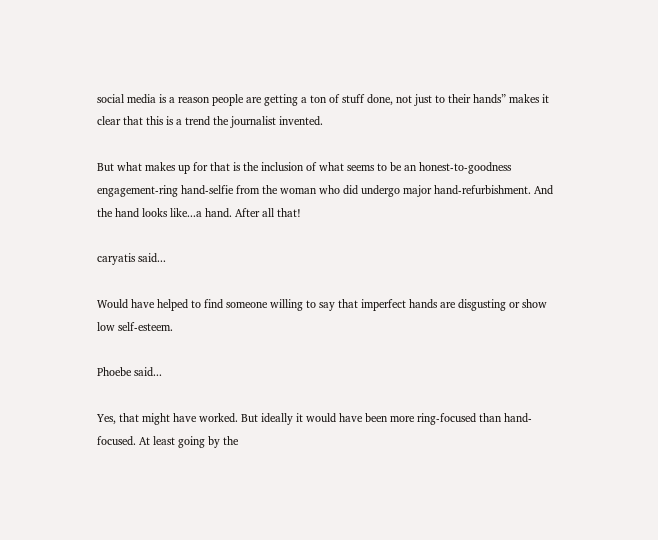social media is a reason people are getting a ton of stuff done, not just to their hands” makes it clear that this is a trend the journalist invented.

But what makes up for that is the inclusion of what seems to be an honest-to-goodness engagement-ring hand-selfie from the woman who did undergo major hand-refurbishment. And the hand looks like...a hand. After all that!

caryatis said...

Would have helped to find someone willing to say that imperfect hands are disgusting or show low self-esteem.

Phoebe said...

Yes, that might have worked. But ideally it would have been more ring-focused than hand-focused. At least going by the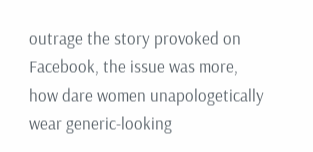outrage the story provoked on Facebook, the issue was more, how dare women unapologetically wear generic-looking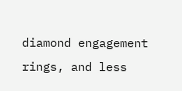diamond engagement rings, and less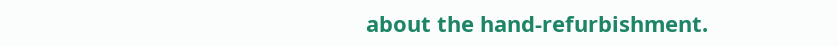about the hand-refurbishment.